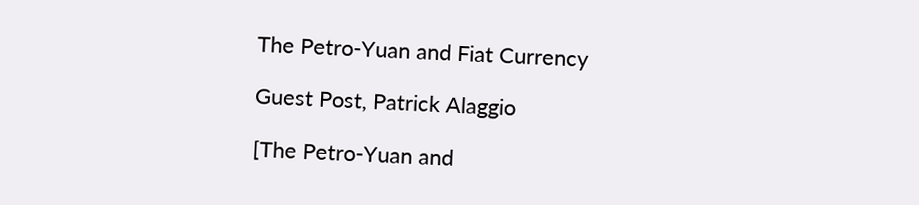The Petro-Yuan and Fiat Currency

Guest Post, Patrick Alaggio

[The Petro-Yuan and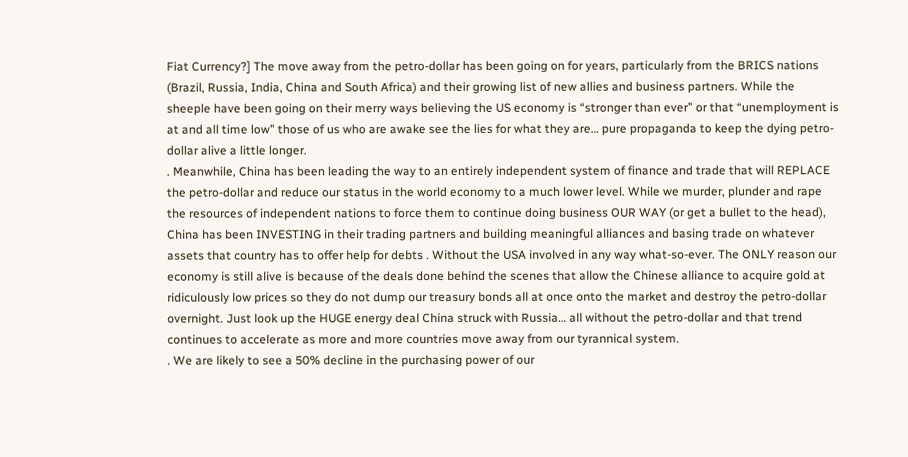Fiat Currency?] The move away from the petro-dollar has been going on for years, particularly from the BRICS nations (Brazil, Russia, India, China and South Africa) and their growing list of new allies and business partners. While the sheeple have been going on their merry ways believing the US economy is “stronger than ever” or that “unemployment is at and all time low” those of us who are awake see the lies for what they are… pure propaganda to keep the dying petro-dollar alive a little longer.
. Meanwhile, China has been leading the way to an entirely independent system of finance and trade that will REPLACE the petro-dollar and reduce our status in the world economy to a much lower level. While we murder, plunder and rape the resources of independent nations to force them to continue doing business OUR WAY (or get a bullet to the head), China has been INVESTING in their trading partners and building meaningful alliances and basing trade on whatever assets that country has to offer help for debts . Without the USA involved in any way what-so-ever. The ONLY reason our economy is still alive is because of the deals done behind the scenes that allow the Chinese alliance to acquire gold at ridiculously low prices so they do not dump our treasury bonds all at once onto the market and destroy the petro-dollar overnight. Just look up the HUGE energy deal China struck with Russia… all without the petro-dollar and that trend continues to accelerate as more and more countries move away from our tyrannical system.
. We are likely to see a 50% decline in the purchasing power of our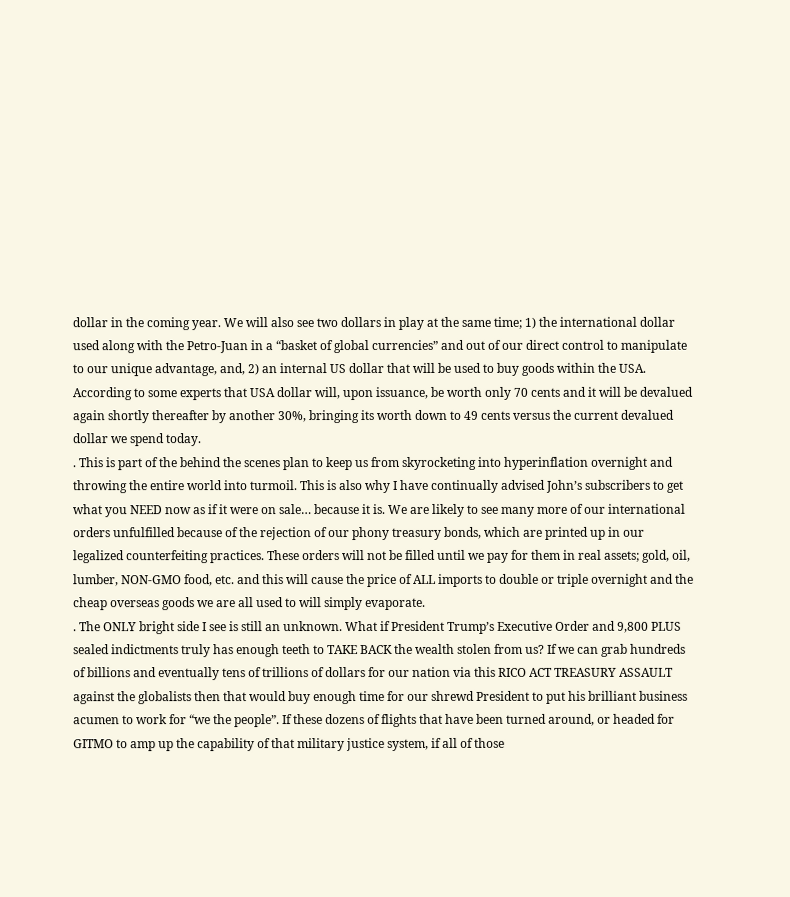dollar in the coming year. We will also see two dollars in play at the same time; 1) the international dollar used along with the Petro-Juan in a “basket of global currencies” and out of our direct control to manipulate to our unique advantage, and, 2) an internal US dollar that will be used to buy goods within the USA. According to some experts that USA dollar will, upon issuance, be worth only 70 cents and it will be devalued again shortly thereafter by another 30%, bringing its worth down to 49 cents versus the current devalued dollar we spend today.
. This is part of the behind the scenes plan to keep us from skyrocketing into hyperinflation overnight and throwing the entire world into turmoil. This is also why I have continually advised John’s subscribers to get what you NEED now as if it were on sale… because it is. We are likely to see many more of our international orders unfulfilled because of the rejection of our phony treasury bonds, which are printed up in our legalized counterfeiting practices. These orders will not be filled until we pay for them in real assets; gold, oil, lumber, NON-GMO food, etc. and this will cause the price of ALL imports to double or triple overnight and the cheap overseas goods we are all used to will simply evaporate.
. The ONLY bright side I see is still an unknown. What if President Trump’s Executive Order and 9,800 PLUS sealed indictments truly has enough teeth to TAKE BACK the wealth stolen from us? If we can grab hundreds of billions and eventually tens of trillions of dollars for our nation via this RICO ACT TREASURY ASSAULT against the globalists then that would buy enough time for our shrewd President to put his brilliant business acumen to work for “we the people”. If these dozens of flights that have been turned around, or headed for GITMO to amp up the capability of that military justice system, if all of those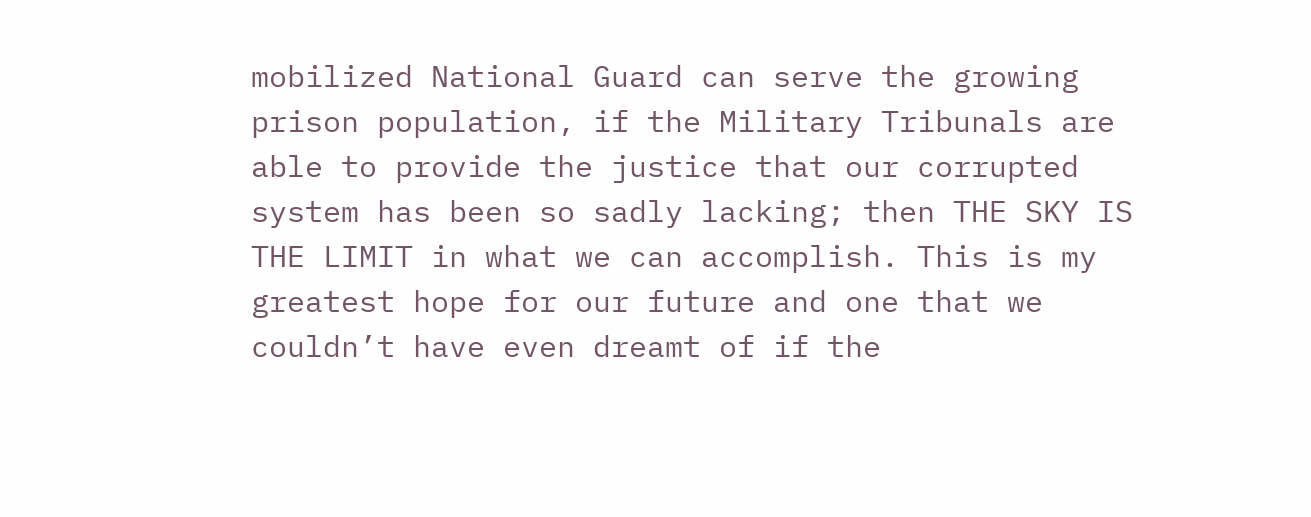mobilized National Guard can serve the growing prison population, if the Military Tribunals are able to provide the justice that our corrupted system has been so sadly lacking; then THE SKY IS THE LIMIT in what we can accomplish. This is my greatest hope for our future and one that we couldn’t have even dreamt of if the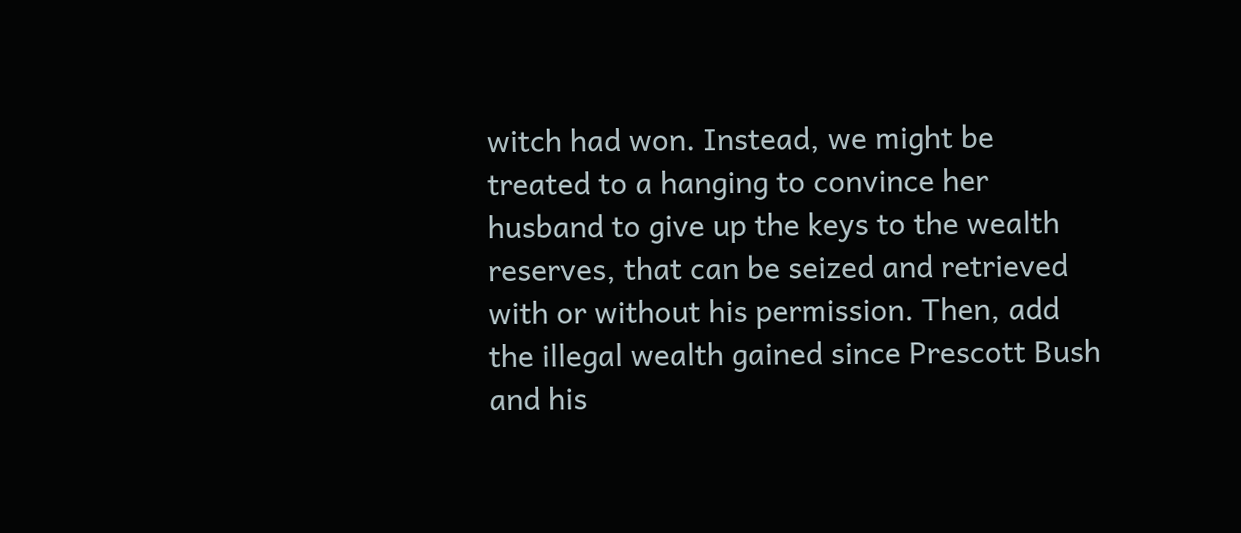witch had won. Instead, we might be treated to a hanging to convince her husband to give up the keys to the wealth reserves, that can be seized and retrieved with or without his permission. Then, add the illegal wealth gained since Prescott Bush and his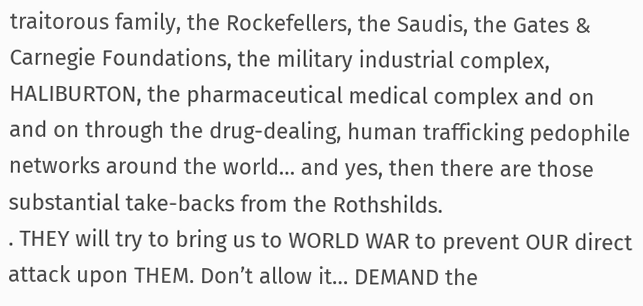traitorous family, the Rockefellers, the Saudis, the Gates & Carnegie Foundations, the military industrial complex, HALIBURTON, the pharmaceutical medical complex and on and on through the drug-dealing, human trafficking pedophile networks around the world… and yes, then there are those substantial take-backs from the Rothshilds.
. THEY will try to bring us to WORLD WAR to prevent OUR direct attack upon THEM. Don’t allow it… DEMAND the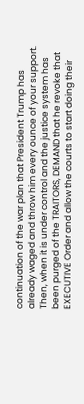continuation of the war plan that President Trump has already waged and throw him every ounce of your support. Then, when it is under control and the justice system has been purged of the TRAITORS, DEMAND that he revoke that EXECUTIVE Order and allow the courts to start doing their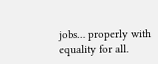jobs… properly with equality for all.